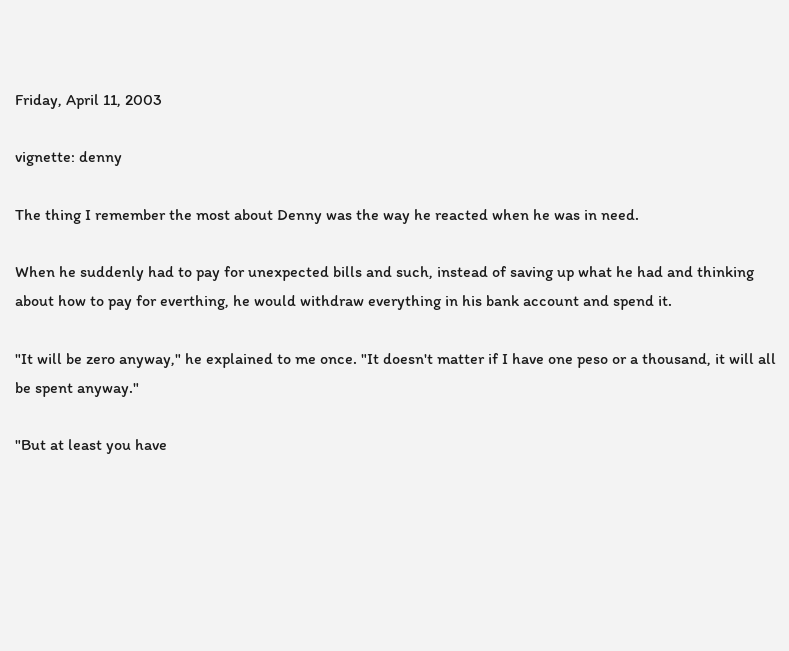Friday, April 11, 2003

vignette: denny

The thing I remember the most about Denny was the way he reacted when he was in need.

When he suddenly had to pay for unexpected bills and such, instead of saving up what he had and thinking about how to pay for everthing, he would withdraw everything in his bank account and spend it.

"It will be zero anyway," he explained to me once. "It doesn't matter if I have one peso or a thousand, it will all be spent anyway."

"But at least you have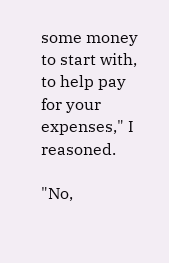some money to start with, to help pay for your expenses," I reasoned.

"No,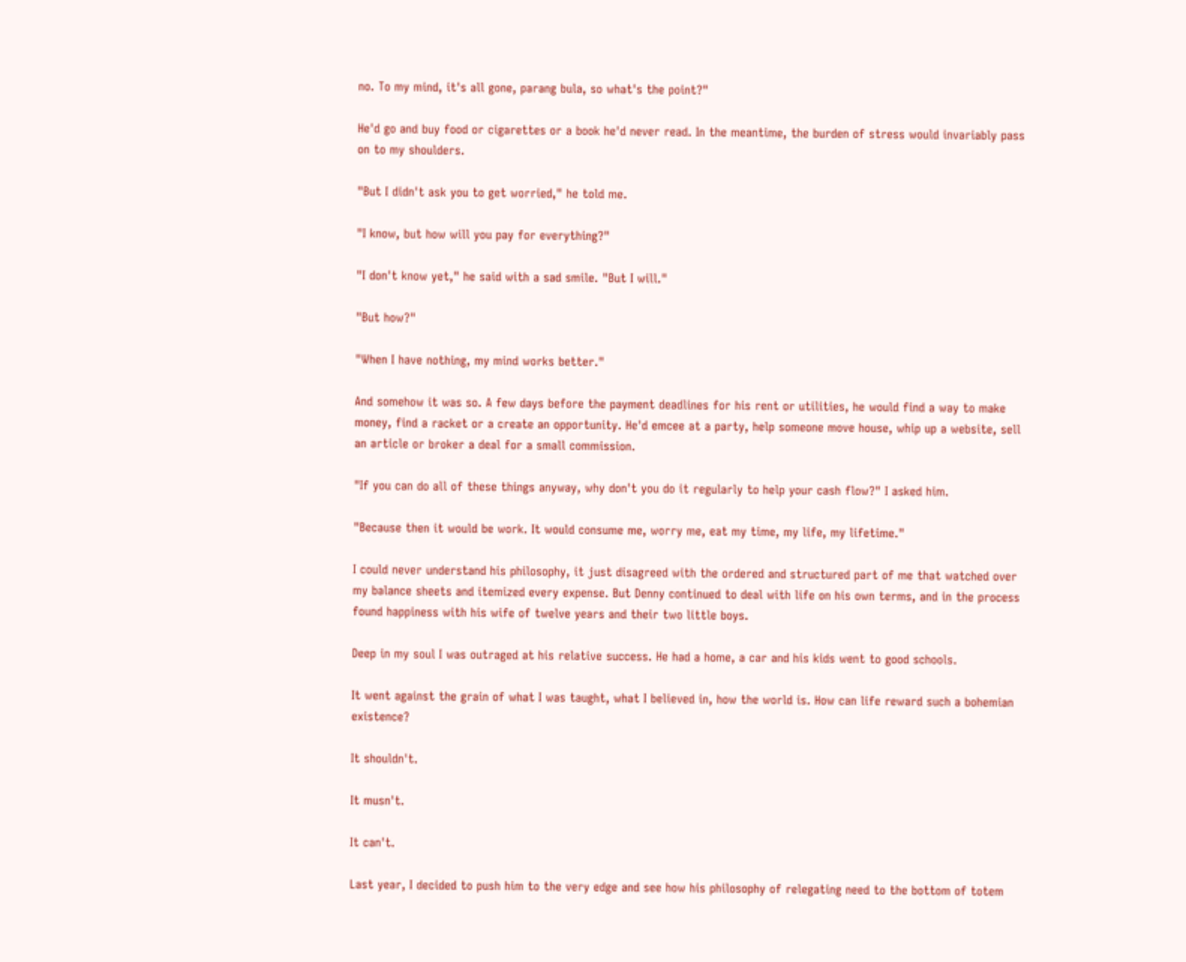no. To my mind, it's all gone, parang bula, so what's the point?"

He'd go and buy food or cigarettes or a book he'd never read. In the meantime, the burden of stress would invariably pass on to my shoulders.

"But I didn't ask you to get worried," he told me.

"I know, but how will you pay for everything?"

"I don't know yet," he said with a sad smile. "But I will."

"But how?"

"When I have nothing, my mind works better."

And somehow it was so. A few days before the payment deadlines for his rent or utilities, he would find a way to make money, find a racket or a create an opportunity. He'd emcee at a party, help someone move house, whip up a website, sell an article or broker a deal for a small commission.

"If you can do all of these things anyway, why don't you do it regularly to help your cash flow?" I asked him.

"Because then it would be work. It would consume me, worry me, eat my time, my life, my lifetime."

I could never understand his philosophy, it just disagreed with the ordered and structured part of me that watched over my balance sheets and itemized every expense. But Denny continued to deal with life on his own terms, and in the process found happiness with his wife of twelve years and their two little boys.

Deep in my soul I was outraged at his relative success. He had a home, a car and his kids went to good schools.

It went against the grain of what I was taught, what I believed in, how the world is. How can life reward such a bohemian existence?

It shouldn't.

It musn't.

It can't.

Last year, I decided to push him to the very edge and see how his philosophy of relegating need to the bottom of totem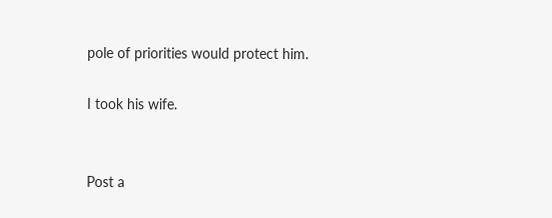pole of priorities would protect him.

I took his wife.


Post a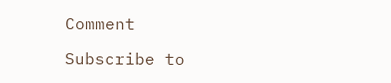Comment

Subscribe to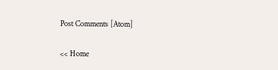Post Comments [Atom]

<< Home